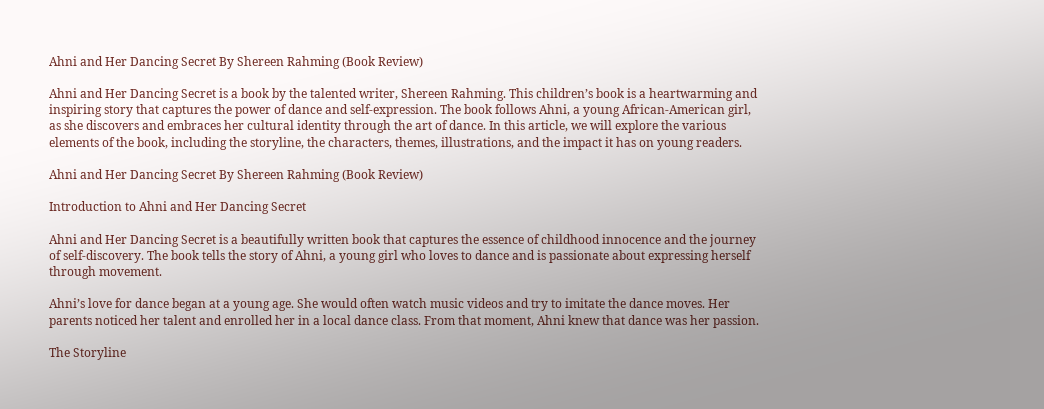Ahni and Her Dancing Secret By Shereen Rahming (Book Review)

Ahni and Her Dancing Secret is a book by the talented writer, Shereen Rahming. This children’s book is a heartwarming and inspiring story that captures the power of dance and self-expression. The book follows Ahni, a young African-American girl, as she discovers and embraces her cultural identity through the art of dance. In this article, we will explore the various elements of the book, including the storyline, the characters, themes, illustrations, and the impact it has on young readers.

Ahni and Her Dancing Secret By Shereen Rahming (Book Review)

Introduction to Ahni and Her Dancing Secret

Ahni and Her Dancing Secret is a beautifully written book that captures the essence of childhood innocence and the journey of self-discovery. The book tells the story of Ahni, a young girl who loves to dance and is passionate about expressing herself through movement.

Ahni’s love for dance began at a young age. She would often watch music videos and try to imitate the dance moves. Her parents noticed her talent and enrolled her in a local dance class. From that moment, Ahni knew that dance was her passion.

The Storyline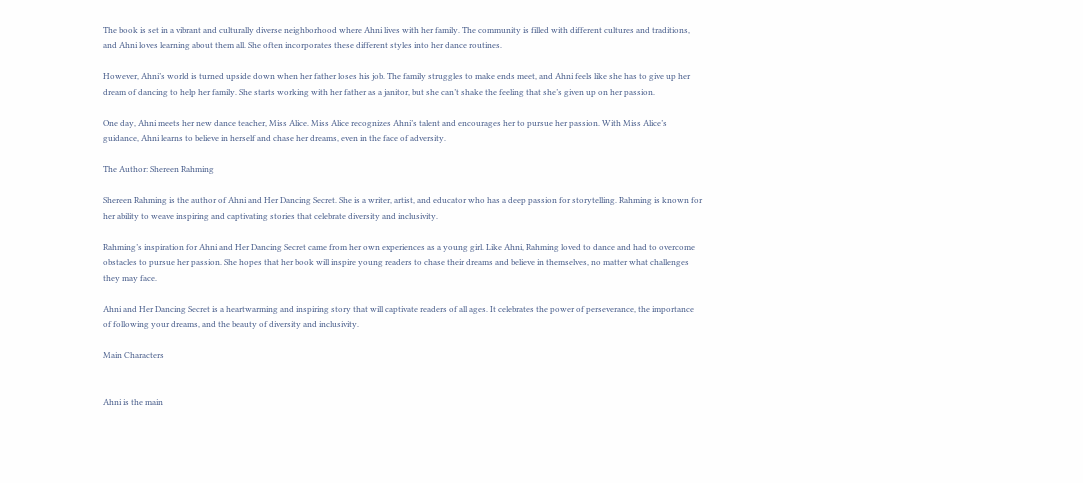The book is set in a vibrant and culturally diverse neighborhood where Ahni lives with her family. The community is filled with different cultures and traditions, and Ahni loves learning about them all. She often incorporates these different styles into her dance routines.

However, Ahni’s world is turned upside down when her father loses his job. The family struggles to make ends meet, and Ahni feels like she has to give up her dream of dancing to help her family. She starts working with her father as a janitor, but she can’t shake the feeling that she’s given up on her passion.

One day, Ahni meets her new dance teacher, Miss Alice. Miss Alice recognizes Ahni’s talent and encourages her to pursue her passion. With Miss Alice’s guidance, Ahni learns to believe in herself and chase her dreams, even in the face of adversity.

The Author: Shereen Rahming

Shereen Rahming is the author of Ahni and Her Dancing Secret. She is a writer, artist, and educator who has a deep passion for storytelling. Rahming is known for her ability to weave inspiring and captivating stories that celebrate diversity and inclusivity.

Rahming’s inspiration for Ahni and Her Dancing Secret came from her own experiences as a young girl. Like Ahni, Rahming loved to dance and had to overcome obstacles to pursue her passion. She hopes that her book will inspire young readers to chase their dreams and believe in themselves, no matter what challenges they may face.

Ahni and Her Dancing Secret is a heartwarming and inspiring story that will captivate readers of all ages. It celebrates the power of perseverance, the importance of following your dreams, and the beauty of diversity and inclusivity.

Main Characters


Ahni is the main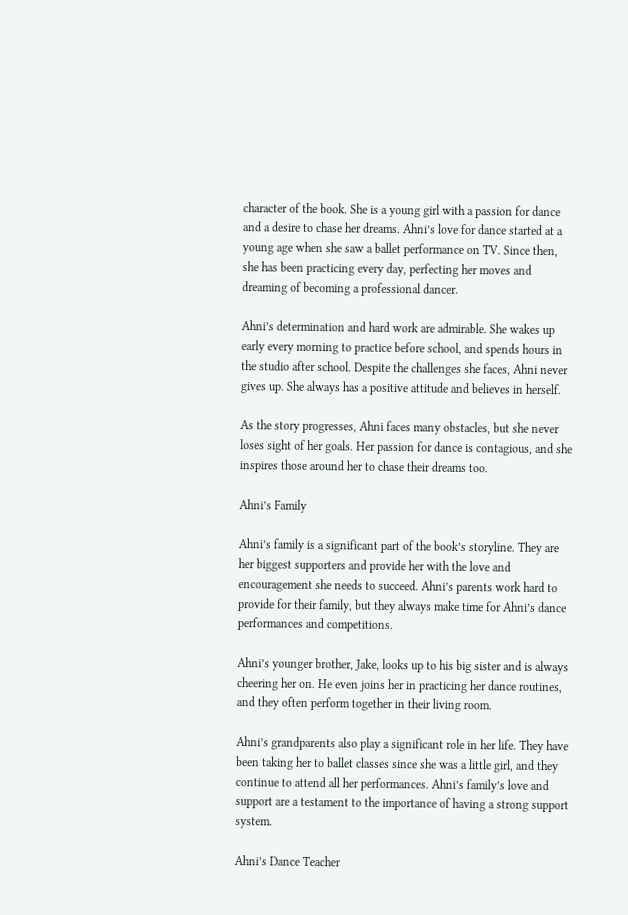character of the book. She is a young girl with a passion for dance and a desire to chase her dreams. Ahni’s love for dance started at a young age when she saw a ballet performance on TV. Since then, she has been practicing every day, perfecting her moves and dreaming of becoming a professional dancer.

Ahni’s determination and hard work are admirable. She wakes up early every morning to practice before school, and spends hours in the studio after school. Despite the challenges she faces, Ahni never gives up. She always has a positive attitude and believes in herself.

As the story progresses, Ahni faces many obstacles, but she never loses sight of her goals. Her passion for dance is contagious, and she inspires those around her to chase their dreams too.

Ahni’s Family

Ahni’s family is a significant part of the book’s storyline. They are her biggest supporters and provide her with the love and encouragement she needs to succeed. Ahni’s parents work hard to provide for their family, but they always make time for Ahni’s dance performances and competitions.

Ahni’s younger brother, Jake, looks up to his big sister and is always cheering her on. He even joins her in practicing her dance routines, and they often perform together in their living room.

Ahni’s grandparents also play a significant role in her life. They have been taking her to ballet classes since she was a little girl, and they continue to attend all her performances. Ahni’s family’s love and support are a testament to the importance of having a strong support system.

Ahni’s Dance Teacher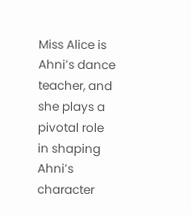Miss Alice is Ahni’s dance teacher, and she plays a pivotal role in shaping Ahni’s character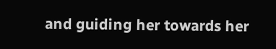and guiding her towards her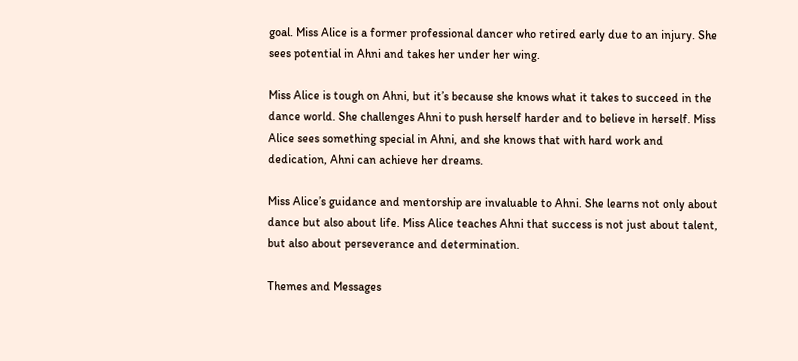goal. Miss Alice is a former professional dancer who retired early due to an injury. She sees potential in Ahni and takes her under her wing.

Miss Alice is tough on Ahni, but it’s because she knows what it takes to succeed in the dance world. She challenges Ahni to push herself harder and to believe in herself. Miss Alice sees something special in Ahni, and she knows that with hard work and dedication, Ahni can achieve her dreams.

Miss Alice’s guidance and mentorship are invaluable to Ahni. She learns not only about dance but also about life. Miss Alice teaches Ahni that success is not just about talent, but also about perseverance and determination.

Themes and Messages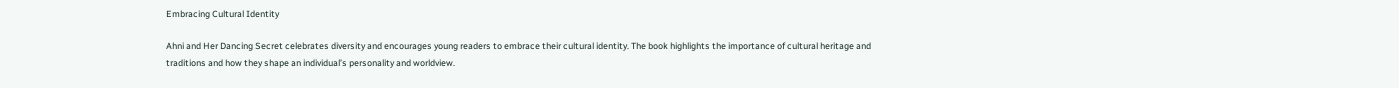Embracing Cultural Identity

Ahni and Her Dancing Secret celebrates diversity and encourages young readers to embrace their cultural identity. The book highlights the importance of cultural heritage and traditions and how they shape an individual’s personality and worldview.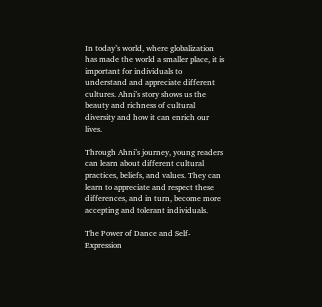In today’s world, where globalization has made the world a smaller place, it is important for individuals to understand and appreciate different cultures. Ahni’s story shows us the beauty and richness of cultural diversity and how it can enrich our lives.

Through Ahni’s journey, young readers can learn about different cultural practices, beliefs, and values. They can learn to appreciate and respect these differences, and in turn, become more accepting and tolerant individuals.

The Power of Dance and Self-Expression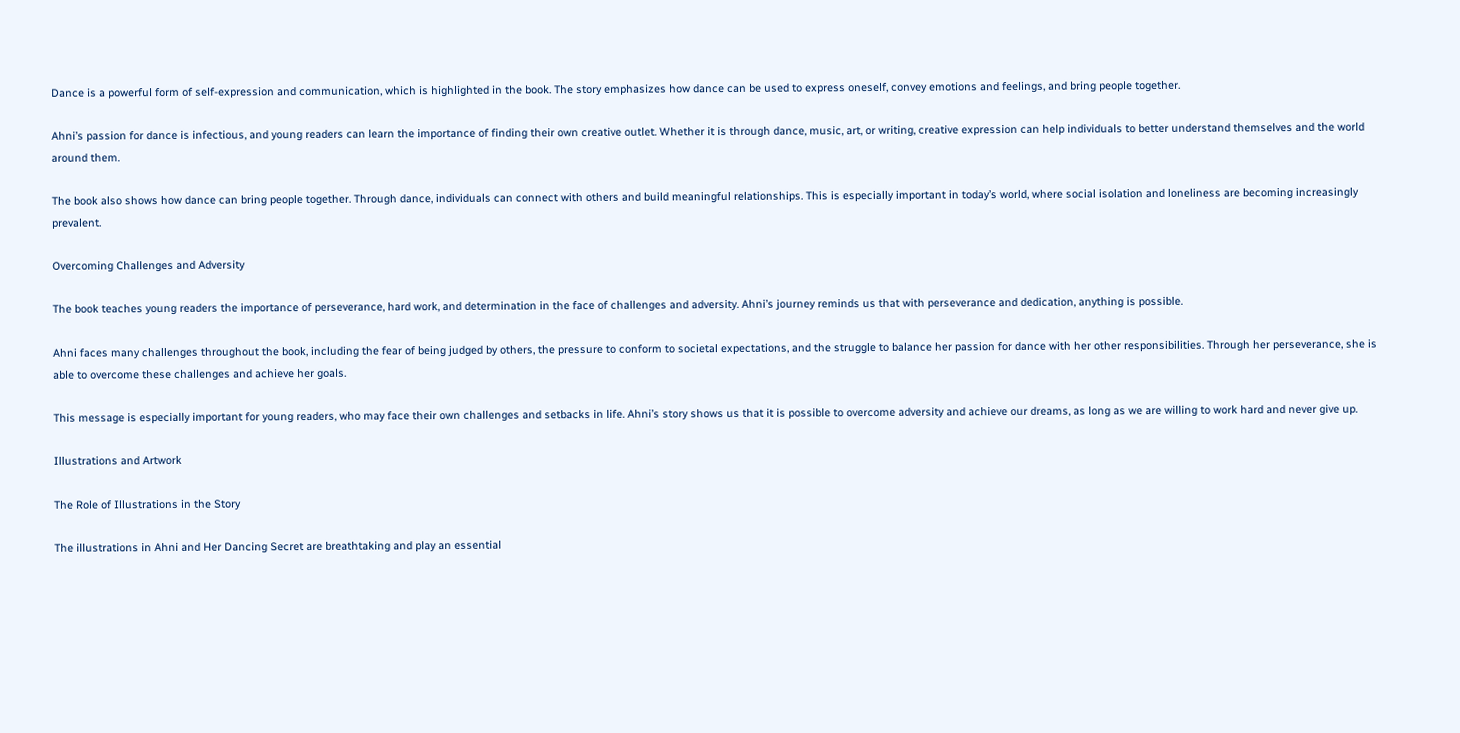Dance is a powerful form of self-expression and communication, which is highlighted in the book. The story emphasizes how dance can be used to express oneself, convey emotions and feelings, and bring people together.

Ahni’s passion for dance is infectious, and young readers can learn the importance of finding their own creative outlet. Whether it is through dance, music, art, or writing, creative expression can help individuals to better understand themselves and the world around them.

The book also shows how dance can bring people together. Through dance, individuals can connect with others and build meaningful relationships. This is especially important in today’s world, where social isolation and loneliness are becoming increasingly prevalent.

Overcoming Challenges and Adversity

The book teaches young readers the importance of perseverance, hard work, and determination in the face of challenges and adversity. Ahni’s journey reminds us that with perseverance and dedication, anything is possible.

Ahni faces many challenges throughout the book, including the fear of being judged by others, the pressure to conform to societal expectations, and the struggle to balance her passion for dance with her other responsibilities. Through her perseverance, she is able to overcome these challenges and achieve her goals.

This message is especially important for young readers, who may face their own challenges and setbacks in life. Ahni’s story shows us that it is possible to overcome adversity and achieve our dreams, as long as we are willing to work hard and never give up.

Illustrations and Artwork

The Role of Illustrations in the Story

The illustrations in Ahni and Her Dancing Secret are breathtaking and play an essential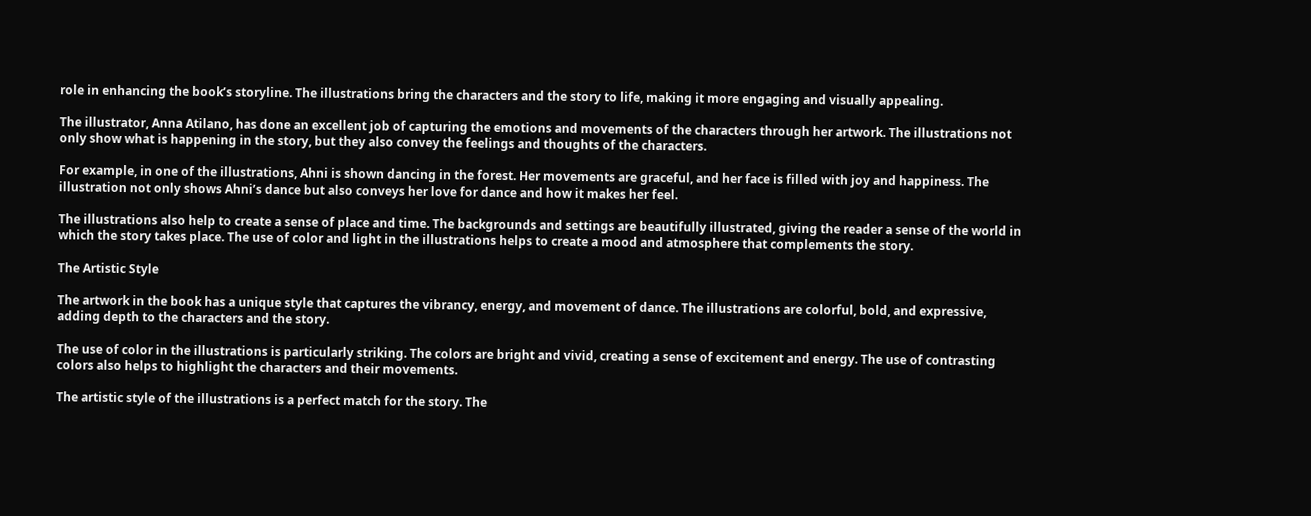role in enhancing the book’s storyline. The illustrations bring the characters and the story to life, making it more engaging and visually appealing.

The illustrator, Anna Atilano, has done an excellent job of capturing the emotions and movements of the characters through her artwork. The illustrations not only show what is happening in the story, but they also convey the feelings and thoughts of the characters.

For example, in one of the illustrations, Ahni is shown dancing in the forest. Her movements are graceful, and her face is filled with joy and happiness. The illustration not only shows Ahni’s dance but also conveys her love for dance and how it makes her feel.

The illustrations also help to create a sense of place and time. The backgrounds and settings are beautifully illustrated, giving the reader a sense of the world in which the story takes place. The use of color and light in the illustrations helps to create a mood and atmosphere that complements the story.

The Artistic Style

The artwork in the book has a unique style that captures the vibrancy, energy, and movement of dance. The illustrations are colorful, bold, and expressive, adding depth to the characters and the story.

The use of color in the illustrations is particularly striking. The colors are bright and vivid, creating a sense of excitement and energy. The use of contrasting colors also helps to highlight the characters and their movements.

The artistic style of the illustrations is a perfect match for the story. The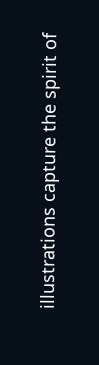illustrations capture the spirit of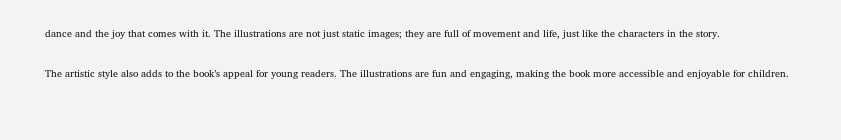dance and the joy that comes with it. The illustrations are not just static images; they are full of movement and life, just like the characters in the story.

The artistic style also adds to the book’s appeal for young readers. The illustrations are fun and engaging, making the book more accessible and enjoyable for children.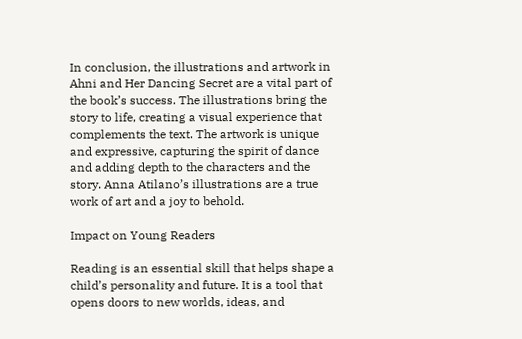In conclusion, the illustrations and artwork in Ahni and Her Dancing Secret are a vital part of the book’s success. The illustrations bring the story to life, creating a visual experience that complements the text. The artwork is unique and expressive, capturing the spirit of dance and adding depth to the characters and the story. Anna Atilano’s illustrations are a true work of art and a joy to behold.

Impact on Young Readers

Reading is an essential skill that helps shape a child’s personality and future. It is a tool that opens doors to new worlds, ideas, and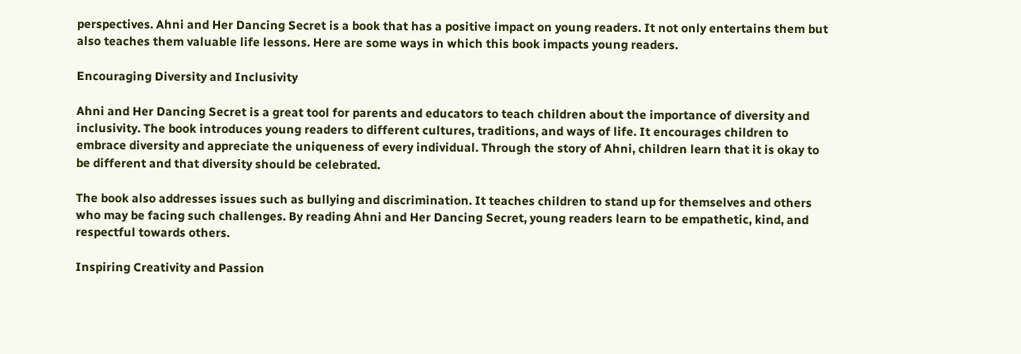perspectives. Ahni and Her Dancing Secret is a book that has a positive impact on young readers. It not only entertains them but also teaches them valuable life lessons. Here are some ways in which this book impacts young readers.

Encouraging Diversity and Inclusivity

Ahni and Her Dancing Secret is a great tool for parents and educators to teach children about the importance of diversity and inclusivity. The book introduces young readers to different cultures, traditions, and ways of life. It encourages children to embrace diversity and appreciate the uniqueness of every individual. Through the story of Ahni, children learn that it is okay to be different and that diversity should be celebrated.

The book also addresses issues such as bullying and discrimination. It teaches children to stand up for themselves and others who may be facing such challenges. By reading Ahni and Her Dancing Secret, young readers learn to be empathetic, kind, and respectful towards others.

Inspiring Creativity and Passion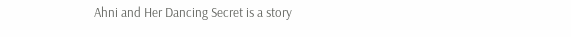Ahni and Her Dancing Secret is a story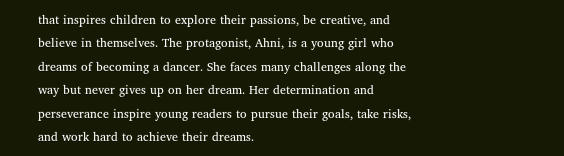that inspires children to explore their passions, be creative, and believe in themselves. The protagonist, Ahni, is a young girl who dreams of becoming a dancer. She faces many challenges along the way but never gives up on her dream. Her determination and perseverance inspire young readers to pursue their goals, take risks, and work hard to achieve their dreams.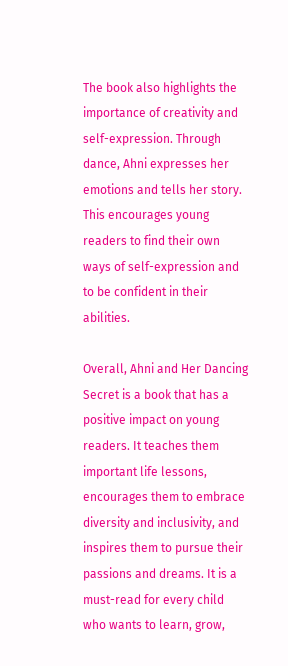The book also highlights the importance of creativity and self-expression. Through dance, Ahni expresses her emotions and tells her story. This encourages young readers to find their own ways of self-expression and to be confident in their abilities.

Overall, Ahni and Her Dancing Secret is a book that has a positive impact on young readers. It teaches them important life lessons, encourages them to embrace diversity and inclusivity, and inspires them to pursue their passions and dreams. It is a must-read for every child who wants to learn, grow,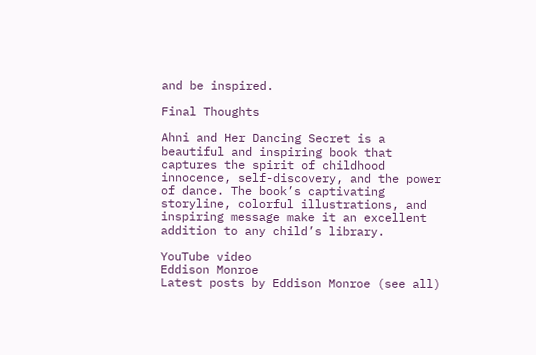and be inspired.

Final Thoughts

Ahni and Her Dancing Secret is a beautiful and inspiring book that captures the spirit of childhood innocence, self-discovery, and the power of dance. The book’s captivating storyline, colorful illustrations, and inspiring message make it an excellent addition to any child’s library.

YouTube video
Eddison Monroe
Latest posts by Eddison Monroe (see all)